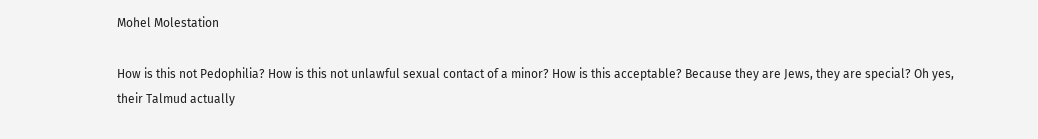Mohel Molestation

How is this not Pedophilia? How is this not unlawful sexual contact of a minor? How is this acceptable? Because they are Jews, they are special? Oh yes, their Talmud actually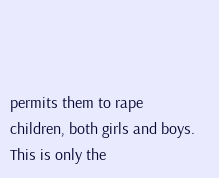permits them to rape children, both girls and boys. This is only the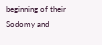beginning of their Sodomy and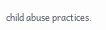child abuse practices.